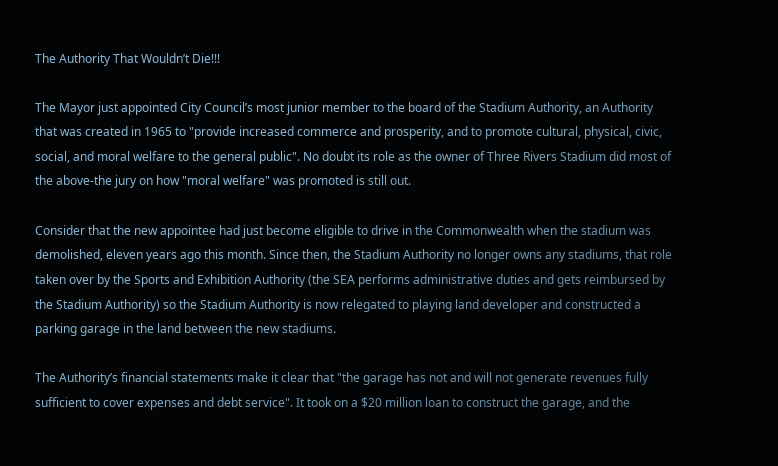The Authority That Wouldn’t Die!!!

The Mayor just appointed City Council’s most junior member to the board of the Stadium Authority, an Authority that was created in 1965 to "provide increased commerce and prosperity, and to promote cultural, physical, civic, social, and moral welfare to the general public". No doubt its role as the owner of Three Rivers Stadium did most of the above-the jury on how "moral welfare" was promoted is still out.

Consider that the new appointee had just become eligible to drive in the Commonwealth when the stadium was demolished, eleven years ago this month. Since then, the Stadium Authority no longer owns any stadiums, that role taken over by the Sports and Exhibition Authority (the SEA performs administrative duties and gets reimbursed by the Stadium Authority) so the Stadium Authority is now relegated to playing land developer and constructed a parking garage in the land between the new stadiums.

The Authority’s financial statements make it clear that "the garage has not and will not generate revenues fully sufficient to cover expenses and debt service". It took on a $20 million loan to construct the garage, and the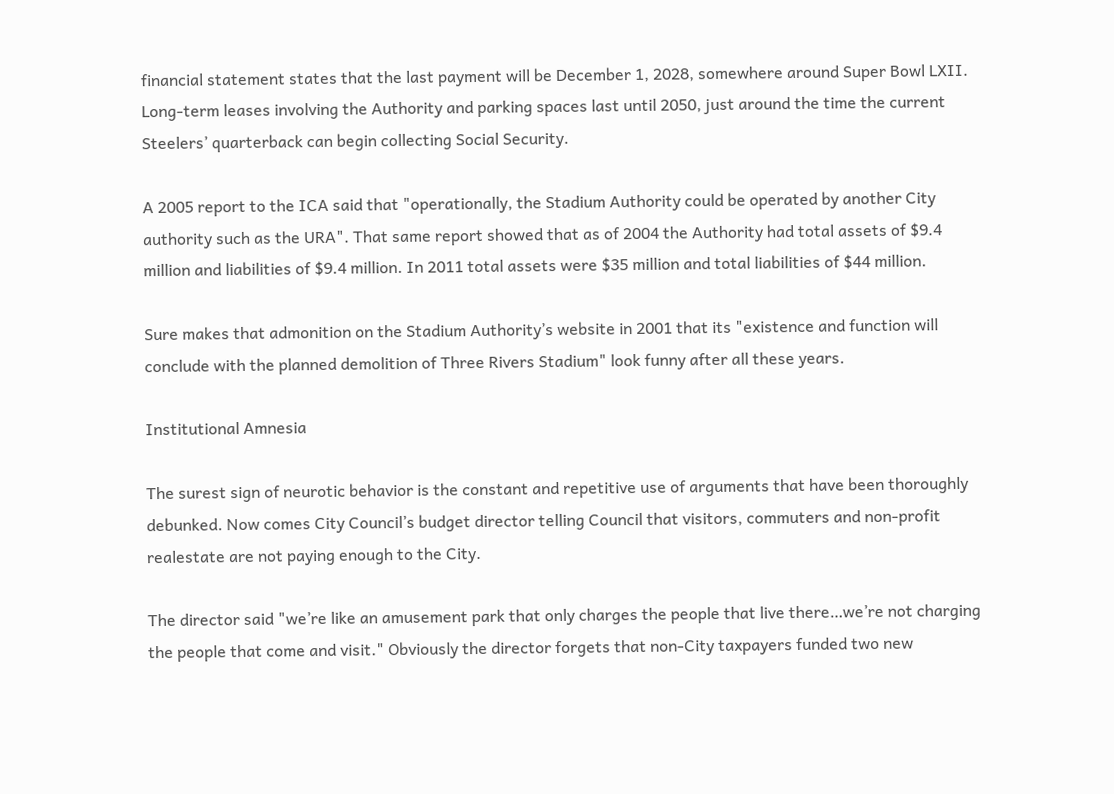financial statement states that the last payment will be December 1, 2028, somewhere around Super Bowl LXII. Long-term leases involving the Authority and parking spaces last until 2050, just around the time the current Steelers’ quarterback can begin collecting Social Security.

A 2005 report to the ICA said that "operationally, the Stadium Authority could be operated by another City authority such as the URA". That same report showed that as of 2004 the Authority had total assets of $9.4 million and liabilities of $9.4 million. In 2011 total assets were $35 million and total liabilities of $44 million.

Sure makes that admonition on the Stadium Authority’s website in 2001 that its "existence and function will conclude with the planned demolition of Three Rivers Stadium" look funny after all these years.

Institutional Amnesia

The surest sign of neurotic behavior is the constant and repetitive use of arguments that have been thoroughly debunked. Now comes City Council’s budget director telling Council that visitors, commuters and non-profit realestate are not paying enough to the City.

The director said "we’re like an amusement park that only charges the people that live there…we’re not charging the people that come and visit." Obviously the director forgets that non-City taxpayers funded two new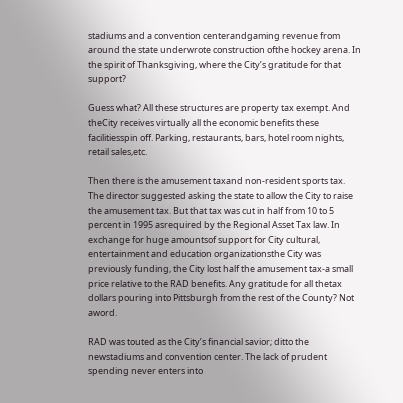stadiums and a convention centerandgaming revenue from around the state underwrote construction ofthe hockey arena. In the spirit of Thanksgiving, where the City’s gratitude for that support?

Guess what? All these structures are property tax exempt. And theCity receives virtually all the economic benefits these facilitiesspin off. Parking, restaurants, bars, hotel room nights, retail sales,etc.

Then there is the amusement taxand non-resident sports tax. The director suggested asking the state to allow the City to raise the amusement tax. But that tax was cut in half from 10 to 5 percent in 1995 asrequired by the Regional Asset Tax law. In exchange for huge amountsof support for City cultural, entertainment and education organizationsthe City was previously funding, the City lost half the amusement tax-a small price relative to the RAD benefits. Any gratitude for all thetax dollars pouring into Pittsburgh from the rest of the County? Not aword.

RAD was touted as the City’s financial savior; ditto the newstadiums and convention center. The lack of prudent spending never enters into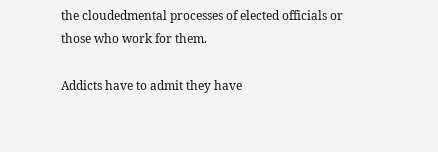the cloudedmental processes of elected officials or those who work for them.

Addicts have to admit they have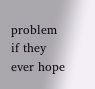problem if they ever hope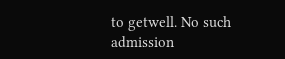to getwell. No such admission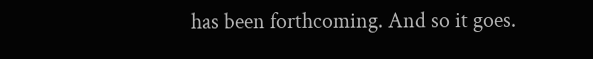has been forthcoming. And so it goes.